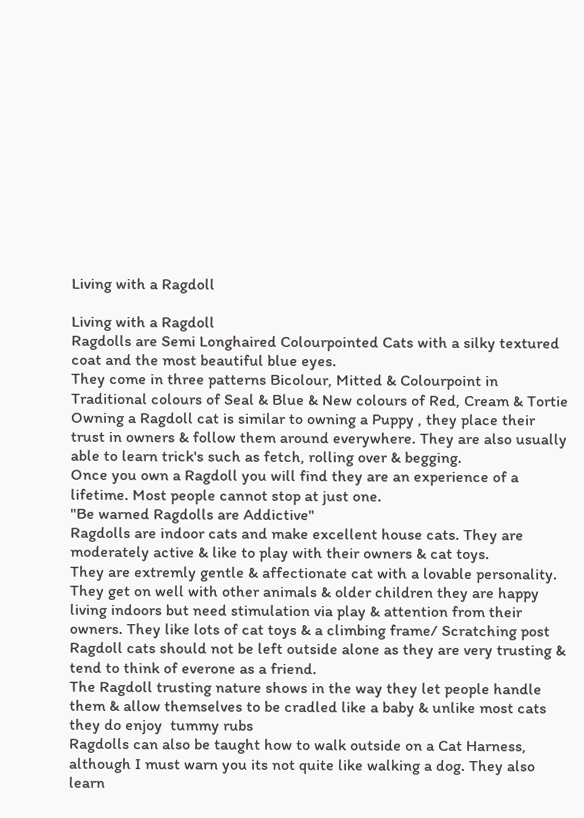Living with a Ragdoll

Living with a Ragdoll
Ragdolls are Semi Longhaired Colourpointed Cats with a silky textured coat and the most beautiful blue eyes.
They come in three patterns Bicolour, Mitted & Colourpoint in Traditional colours of Seal & Blue & New colours of Red, Cream & Tortie
Owning a Ragdoll cat is similar to owning a Puppy , they place their trust in owners & follow them around everywhere. They are also usually able to learn trick's such as fetch, rolling over & begging.
Once you own a Ragdoll you will find they are an experience of a lifetime. Most people cannot stop at just one.
"Be warned Ragdolls are Addictive"
Ragdolls are indoor cats and make excellent house cats. They are moderately active & like to play with their owners & cat toys.
They are extremly gentle & affectionate cat with a lovable personality. They get on well with other animals & older children they are happy living indoors but need stimulation via play & attention from their owners. They like lots of cat toys & a climbing frame/ Scratching post
Ragdoll cats should not be left outside alone as they are very trusting & tend to think of everone as a friend.
The Ragdoll trusting nature shows in the way they let people handle them & allow themselves to be cradled like a baby & unlike most cats they do enjoy  tummy rubs
Ragdolls can also be taught how to walk outside on a Cat Harness, although I must warn you its not quite like walking a dog. They also learn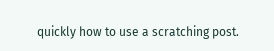quickly how to use a scratching post.